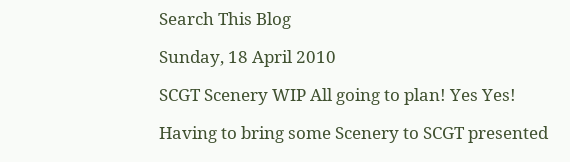Search This Blog

Sunday, 18 April 2010

SCGT Scenery WIP All going to plan! Yes Yes!

Having to bring some Scenery to SCGT presented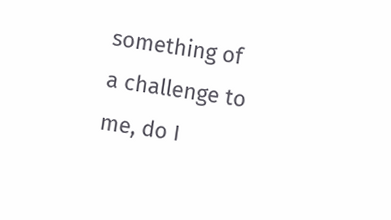something of a challenge to me, do I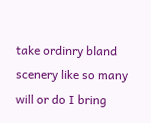take ordinry bland scenery like so many will or do I bring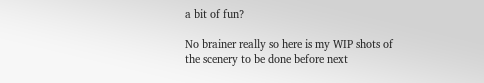a bit of fun?

No brainer really so here is my WIP shots of the scenery to be done before next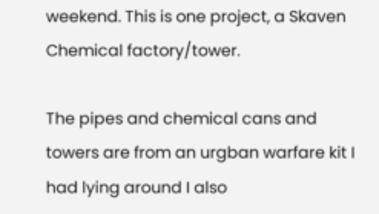weekend. This is one project, a Skaven Chemical factory/tower.

The pipes and chemical cans and towers are from an urgban warfare kit I had lying around I also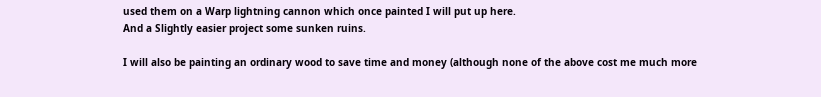used them on a Warp lightning cannon which once painted I will put up here.
And a Slightly easier project some sunken ruins.

I will also be painting an ordinary wood to save time and money (although none of the above cost me much more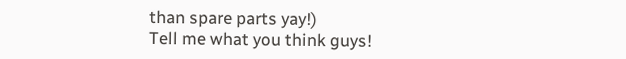than spare parts yay!)
Tell me what you think guys!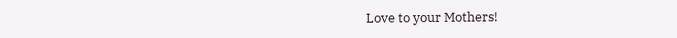Love to your Mothers!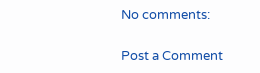No comments:

Post a Comment